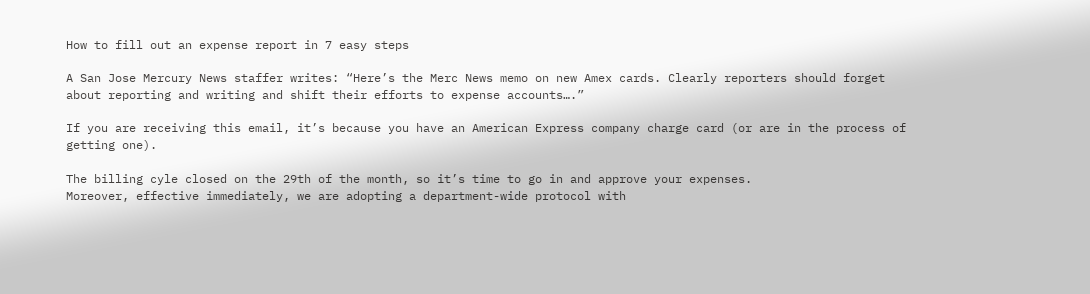How to fill out an expense report in 7 easy steps

A San Jose Mercury News staffer writes: “Here’s the Merc News memo on new Amex cards. Clearly reporters should forget about reporting and writing and shift their efforts to expense accounts….”

If you are receiving this email, it’s because you have an American Express company charge card (or are in the process of getting one).

The billing cyle closed on the 29th of the month, so it’s time to go in and approve your expenses.
Moreover, effective immediately, we are adopting a department-wide protocol with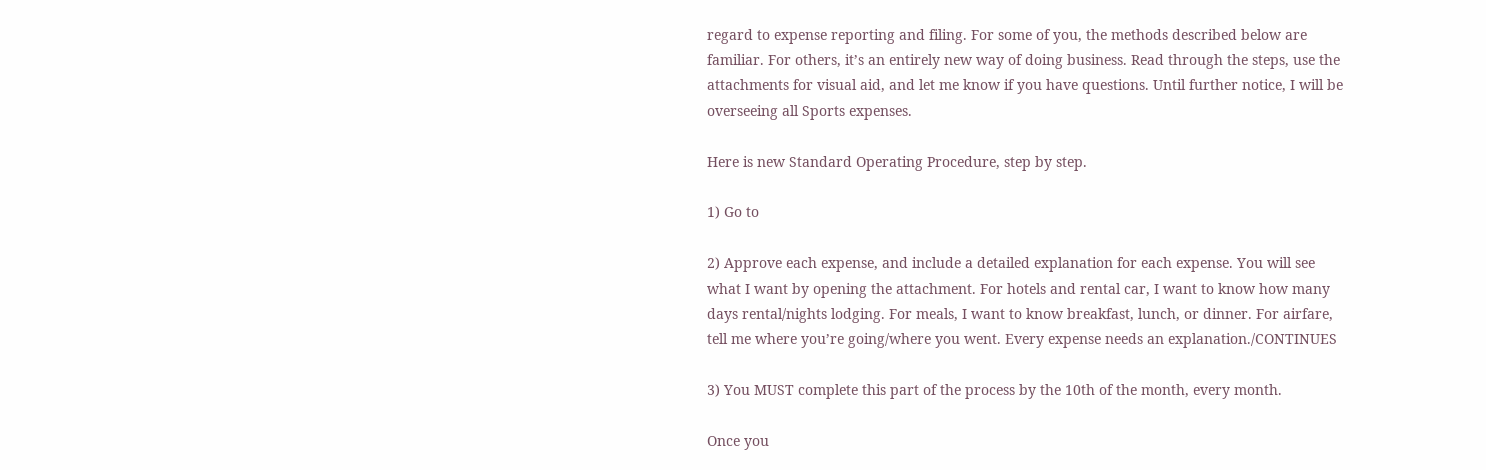regard to expense reporting and filing. For some of you, the methods described below are familiar. For others, it’s an entirely new way of doing business. Read through the steps, use the attachments for visual aid, and let me know if you have questions. Until further notice, I will be overseeing all Sports expenses.

Here is new Standard Operating Procedure, step by step.

1) Go to

2) Approve each expense, and include a detailed explanation for each expense. You will see what I want by opening the attachment. For hotels and rental car, I want to know how many days rental/nights lodging. For meals, I want to know breakfast, lunch, or dinner. For airfare, tell me where you’re going/where you went. Every expense needs an explanation./CONTINUES

3) You MUST complete this part of the process by the 10th of the month, every month.

Once you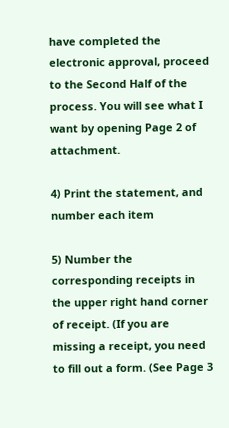have completed the electronic approval, proceed to the Second Half of the process. You will see what I want by opening Page 2 of attachment.

4) Print the statement, and number each item

5) Number the corresponding receipts in the upper right hand corner of receipt. (If you are missing a receipt, you need to fill out a form. (See Page 3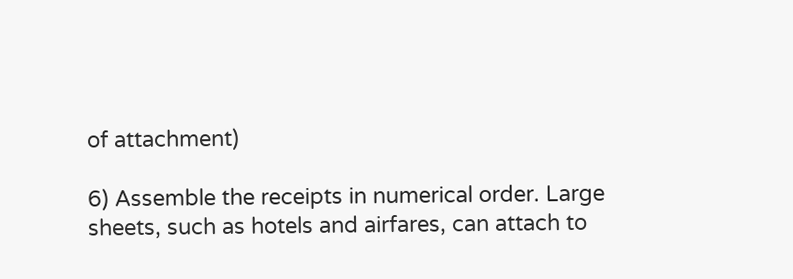of attachment)

6) Assemble the receipts in numerical order. Large sheets, such as hotels and airfares, can attach to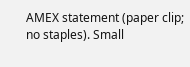AMEX statement (paper clip; no staples). Small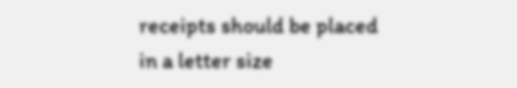receipts should be placed in a letter size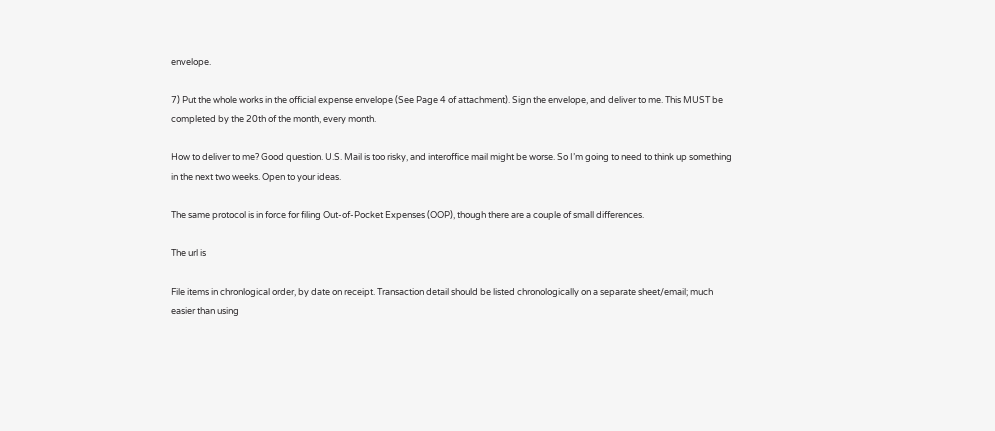envelope.

7) Put the whole works in the official expense envelope (See Page 4 of attachment). Sign the envelope, and deliver to me. This MUST be completed by the 20th of the month, every month.

How to deliver to me? Good question. U.S. Mail is too risky, and interoffice mail might be worse. So I’m going to need to think up something in the next two weeks. Open to your ideas.

The same protocol is in force for filing Out-of-Pocket Expenses (OOP), though there are a couple of small differences.

The url is

File items in chronlogical order, by date on receipt. Transaction detail should be listed chronologically on a separate sheet/email; much easier than using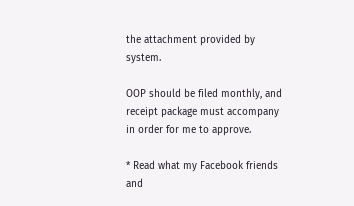the attachment provided by system.

OOP should be filed monthly, and receipt package must accompany in order for me to approve.

* Read what my Facebook friends and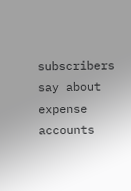subscribers say about expense accounts